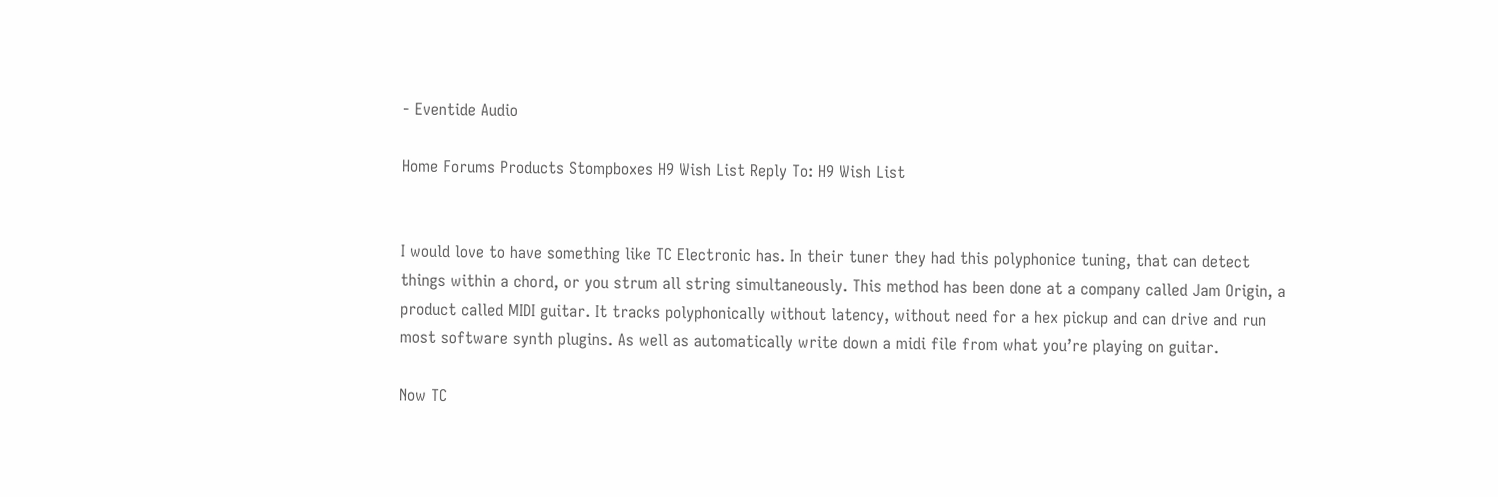- Eventide Audio

Home Forums Products Stompboxes H9 Wish List Reply To: H9 Wish List


I would love to have something like TC Electronic has. In their tuner they had this polyphonice tuning, that can detect things within a chord, or you strum all string simultaneously. This method has been done at a company called Jam Origin, a product called MIDI guitar. It tracks polyphonically without latency, without need for a hex pickup and can drive and run most software synth plugins. As well as automatically write down a midi file from what you’re playing on guitar.

Now TC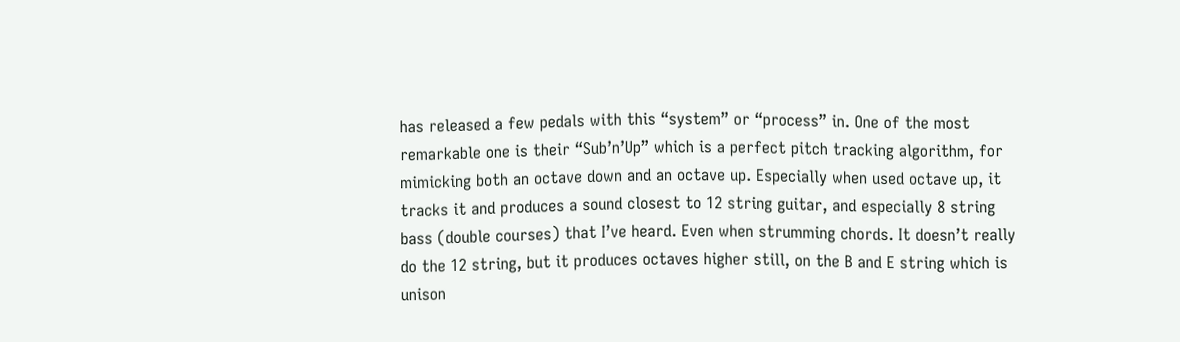has released a few pedals with this “system” or “process” in. One of the most remarkable one is their “Sub’n’Up” which is a perfect pitch tracking algorithm, for mimicking both an octave down and an octave up. Especially when used octave up, it tracks it and produces a sound closest to 12 string guitar, and especially 8 string bass (double courses) that I’ve heard. Even when strumming chords. It doesn’t really do the 12 string, but it produces octaves higher still, on the B and E string which is unison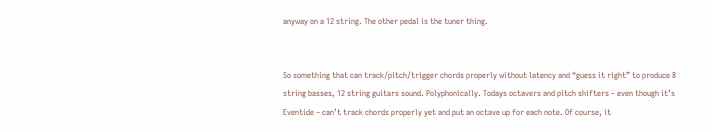anyway on a 12 string. The other pedal is the tuner thing.


So something that can track/pitch/trigger chords properly without latency and “guess it right” to produce 8 string basses, 12 string guitars sound. Polyphonically. Todays octavers and pitch shifters – even though it’s Eventide – can’t track chords properly yet and put an octave up for each note. Of course, it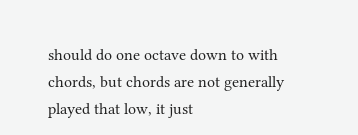should do one octave down to with chords, but chords are not generally played that low, it just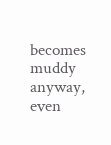becomes muddy anyway, even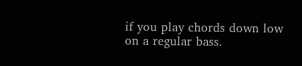if you play chords down low on a regular bass.